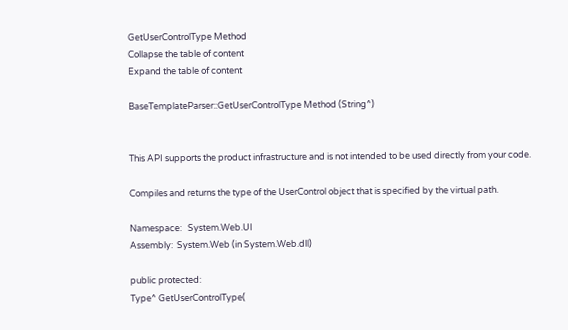GetUserControlType Method
Collapse the table of content
Expand the table of content

BaseTemplateParser::GetUserControlType Method (String^)


This API supports the product infrastructure and is not intended to be used directly from your code.

Compiles and returns the type of the UserControl object that is specified by the virtual path.

Namespace:   System.Web.UI
Assembly:  System.Web (in System.Web.dll)

public protected:
Type^ GetUserControlType(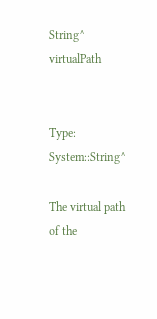String^ virtualPath


Type: System::String^

The virtual path of the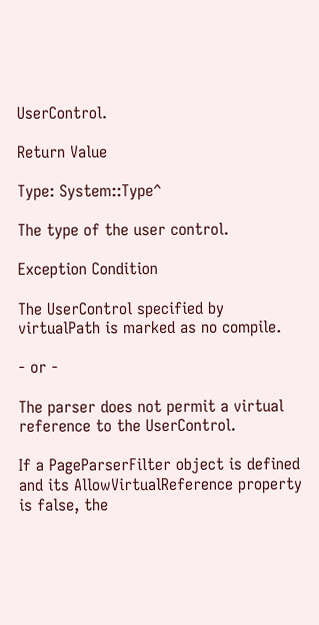UserControl.

Return Value

Type: System::Type^

The type of the user control.

Exception Condition

The UserControl specified by virtualPath is marked as no compile.

- or -

The parser does not permit a virtual reference to the UserControl.

If a PageParserFilter object is defined and its AllowVirtualReference property is false, the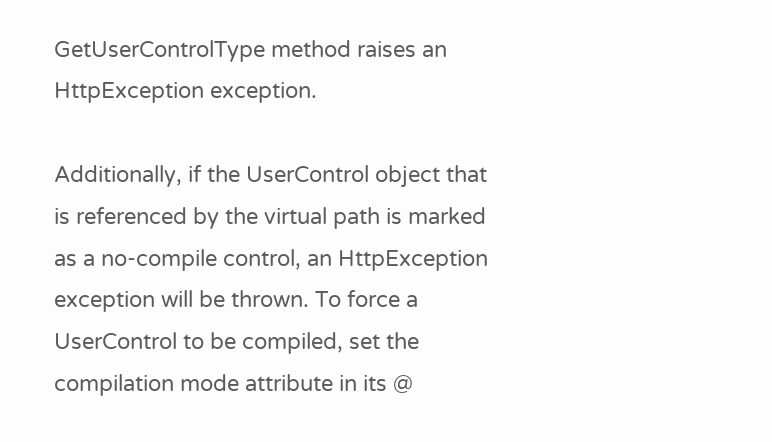GetUserControlType method raises an HttpException exception.

Additionally, if the UserControl object that is referenced by the virtual path is marked as a no-compile control, an HttpException exception will be thrown. To force a UserControl to be compiled, set the compilation mode attribute in its @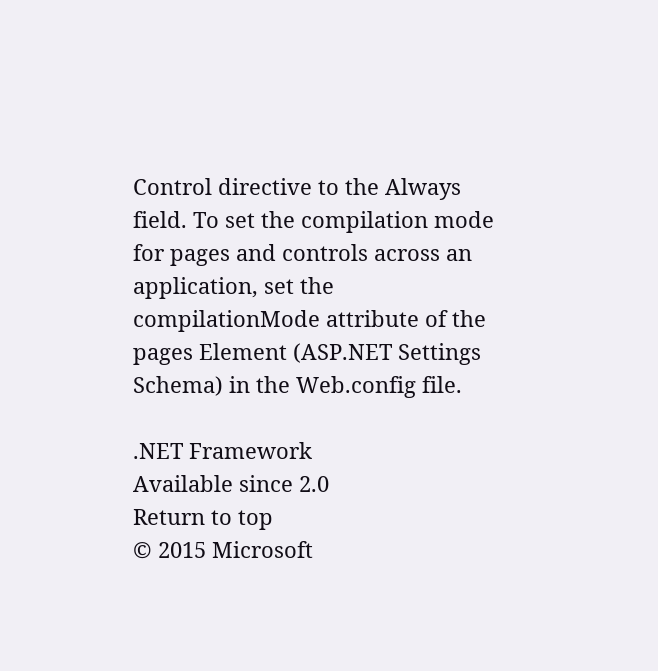Control directive to the Always field. To set the compilation mode for pages and controls across an application, set the compilationMode attribute of the pages Element (ASP.NET Settings Schema) in the Web.config file.

.NET Framework
Available since 2.0
Return to top
© 2015 Microsoft